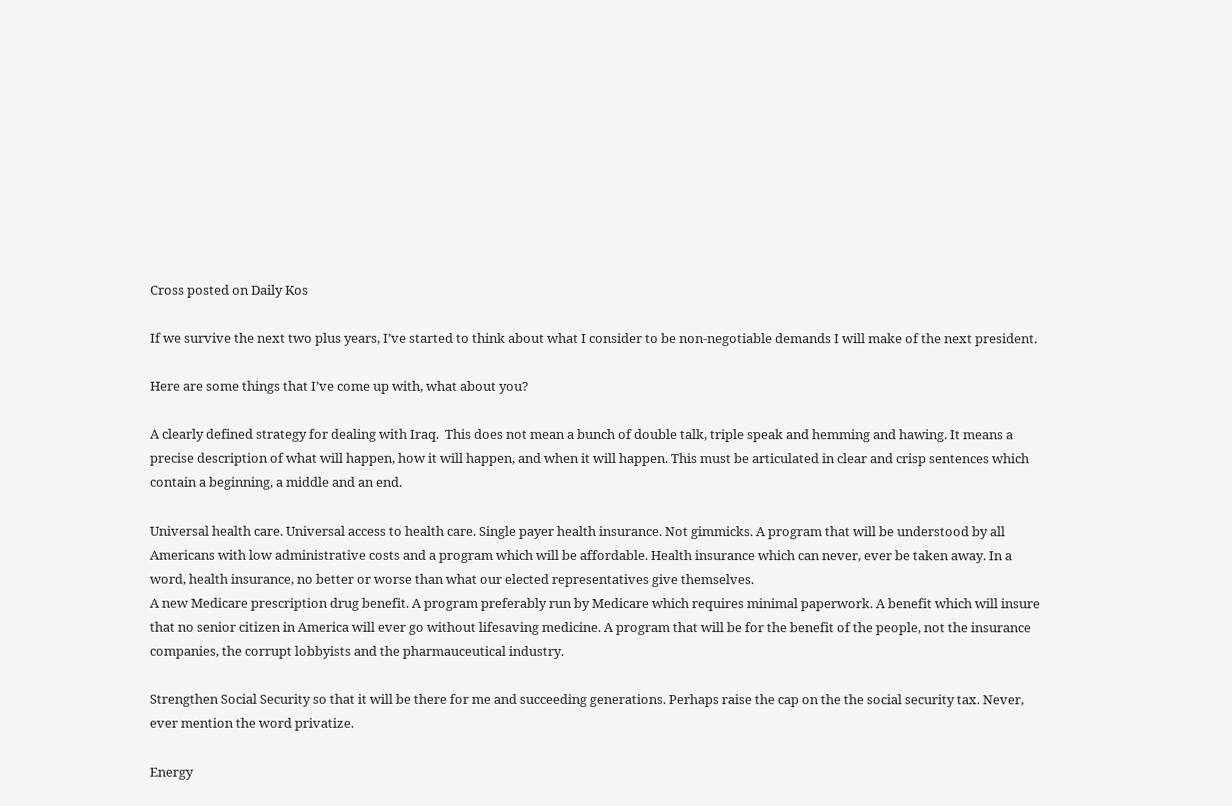Cross posted on Daily Kos

If we survive the next two plus years, I’ve started to think about what I consider to be non-negotiable demands I will make of the next president.

Here are some things that I’ve come up with, what about you?

A clearly defined strategy for dealing with Iraq.  This does not mean a bunch of double talk, triple speak and hemming and hawing. It means a precise description of what will happen, how it will happen, and when it will happen. This must be articulated in clear and crisp sentences which contain a beginning, a middle and an end.

Universal health care. Universal access to health care. Single payer health insurance. Not gimmicks. A program that will be understood by all Americans with low administrative costs and a program which will be affordable. Health insurance which can never, ever be taken away. In a word, health insurance, no better or worse than what our elected representatives give themselves.
A new Medicare prescription drug benefit. A program preferably run by Medicare which requires minimal paperwork. A benefit which will insure that no senior citizen in America will ever go without lifesaving medicine. A program that will be for the benefit of the people, not the insurance companies, the corrupt lobbyists and the pharmauceutical industry.

Strengthen Social Security so that it will be there for me and succeeding generations. Perhaps raise the cap on the the social security tax. Never, ever mention the word privatize.

Energy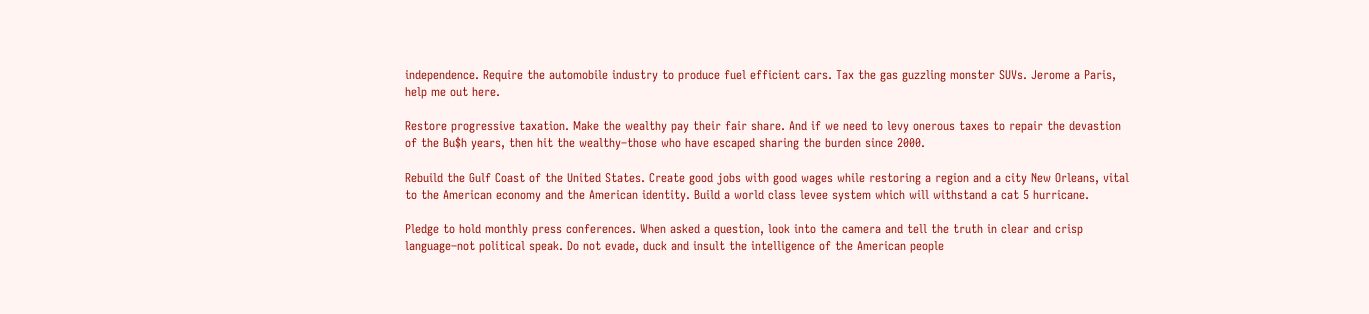independence. Require the automobile industry to produce fuel efficient cars. Tax the gas guzzling monster SUVs. Jerome a Paris, help me out here.

Restore progressive taxation. Make the wealthy pay their fair share. And if we need to levy onerous taxes to repair the devastion of the Bu$h years, then hit the wealthy–those who have escaped sharing the burden since 2000.

Rebuild the Gulf Coast of the United States. Create good jobs with good wages while restoring a region and a city New Orleans, vital to the American economy and the American identity. Build a world class levee system which will withstand a cat 5 hurricane.

Pledge to hold monthly press conferences. When asked a question, look into the camera and tell the truth in clear and crisp language–not political speak. Do not evade, duck and insult the intelligence of the American people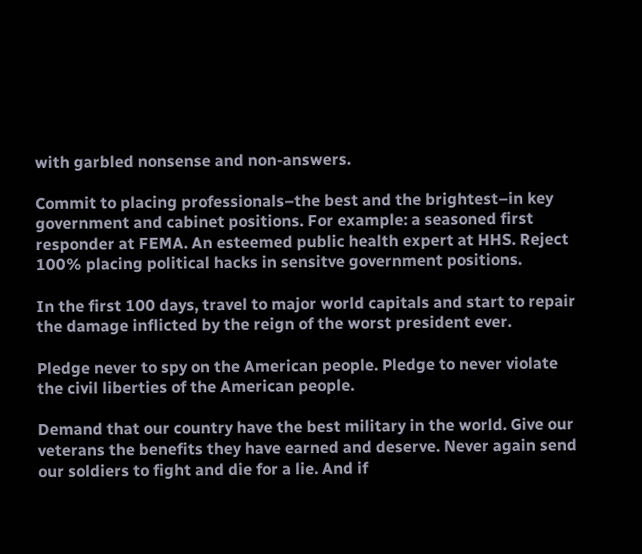with garbled nonsense and non-answers.

Commit to placing professionals–the best and the brightest–in key government and cabinet positions. For example: a seasoned first responder at FEMA. An esteemed public health expert at HHS. Reject 100% placing political hacks in sensitve government positions.

In the first 100 days, travel to major world capitals and start to repair the damage inflicted by the reign of the worst president ever.

Pledge never to spy on the American people. Pledge to never violate the civil liberties of the American people.

Demand that our country have the best military in the world. Give our veterans the benefits they have earned and deserve. Never again send our soldiers to fight and die for a lie. And if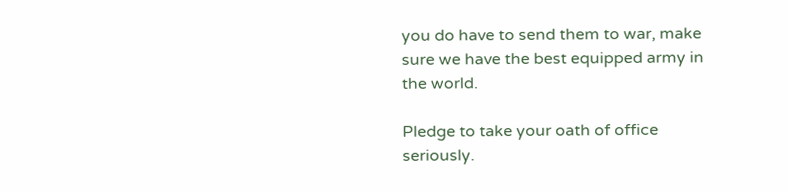you do have to send them to war, make sure we have the best equipped army in the world.

Pledge to take your oath of office seriously.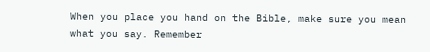When you place you hand on the Bible, make sure you mean what you say. Remember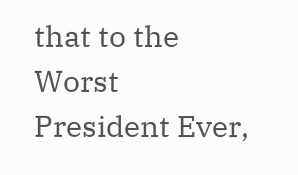that to the Worst President Ever,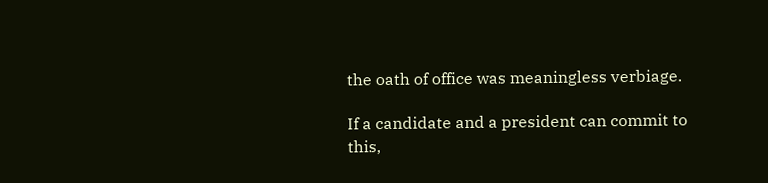the oath of office was meaningless verbiage.

If a candidate and a president can commit to this,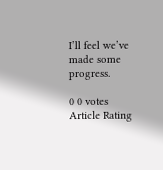I’ll feel we’ve made some progress.

0 0 votes
Article Rating